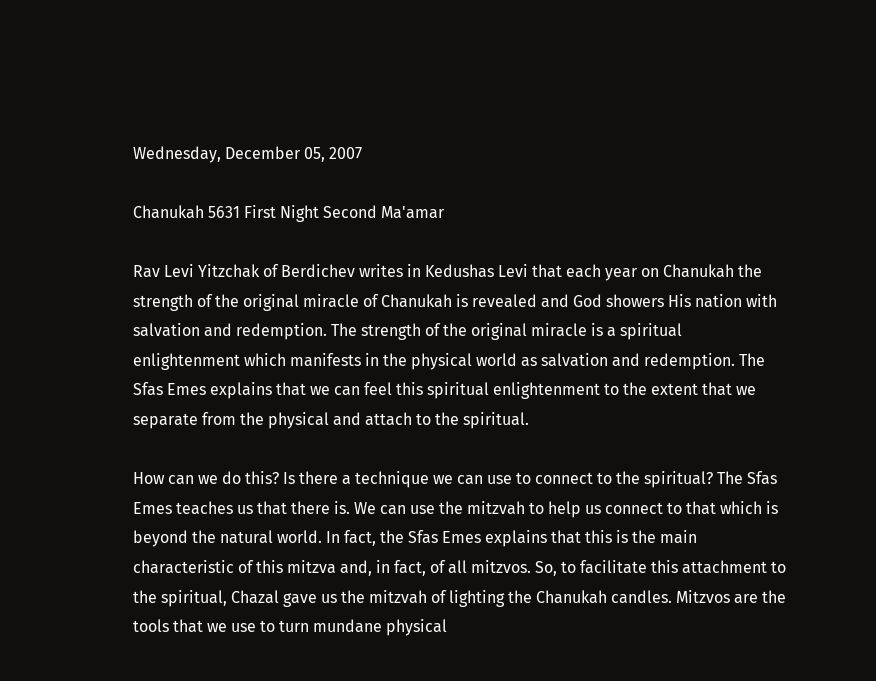Wednesday, December 05, 2007

Chanukah 5631 First Night Second Ma'amar

Rav Levi Yitzchak of Berdichev writes in Kedushas Levi that each year on Chanukah the strength of the original miracle of Chanukah is revealed and God showers His nation with salvation and redemption. The strength of the original miracle is a spiritual enlightenment which manifests in the physical world as salvation and redemption. The Sfas Emes explains that we can feel this spiritual enlightenment to the extent that we separate from the physical and attach to the spiritual.

How can we do this? Is there a technique we can use to connect to the spiritual? The Sfas Emes teaches us that there is. We can use the mitzvah to help us connect to that which is beyond the natural world. In fact, the Sfas Emes explains that this is the main characteristic of this mitzva and, in fact, of all mitzvos. So, to facilitate this attachment to the spiritual, Chazal gave us the mitzvah of lighting the Chanukah candles. Mitzvos are the tools that we use to turn mundane physical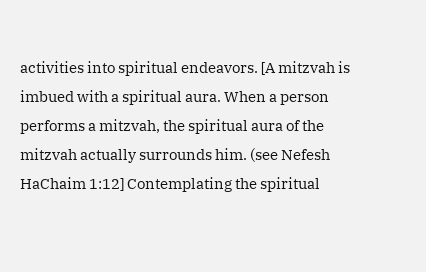activities into spiritual endeavors. [A mitzvah is imbued with a spiritual aura. When a person performs a mitzvah, the spiritual aura of the mitzvah actually surrounds him. (see Nefesh HaChaim 1:12] Contemplating the spiritual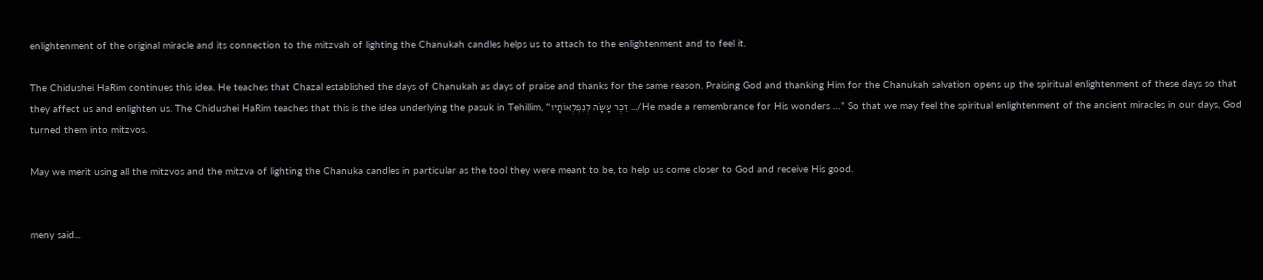enlightenment of the original miracle and its connection to the mitzvah of lighting the Chanukah candles helps us to attach to the enlightenment and to feel it.

The Chidushei HaRim continues this idea. He teaches that Chazal established the days of Chanukah as days of praise and thanks for the same reason. Praising God and thanking Him for the Chanukah salvation opens up the spiritual enlightenment of these days so that they affect us and enlighten us. The Chidushei HaRim teaches that this is the idea underlying the pasuk in Tehillim, “זֵכֶר עָשָׂה לְנִפְלְאוֹתָיו .../He made a remembrance for His wonders …” So that we may feel the spiritual enlightenment of the ancient miracles in our days, God turned them into mitzvos.

May we merit using all the mitzvos and the mitzva of lighting the Chanuka candles in particular as the tool they were meant to be, to help us come closer to God and receive His good.


meny said...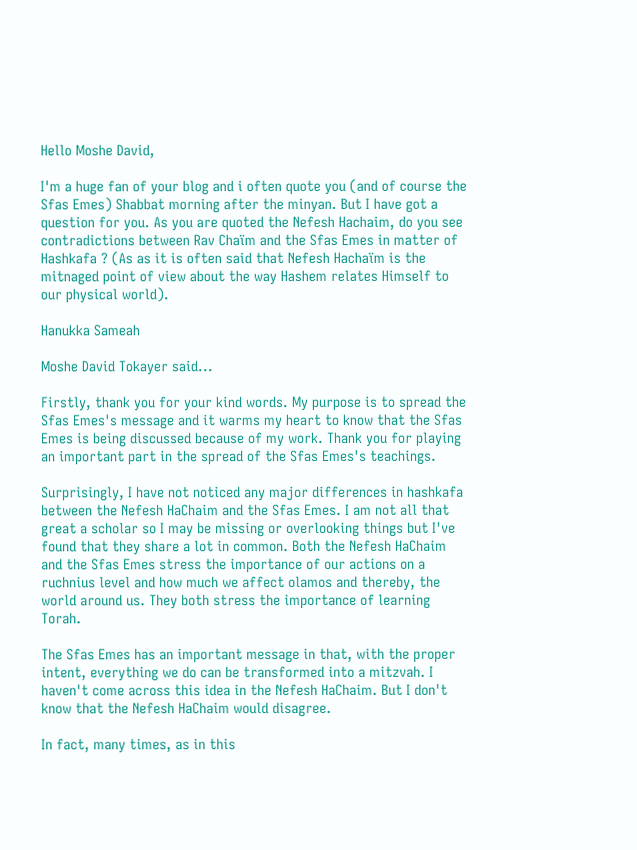Hello Moshe David,

I'm a huge fan of your blog and i often quote you (and of course the Sfas Emes) Shabbat morning after the minyan. But I have got a question for you. As you are quoted the Nefesh Hachaim, do you see contradictions between Rav Chaïm and the Sfas Emes in matter of Hashkafa ? (As as it is often said that Nefesh Hachaïm is the mitnaged point of view about the way Hashem relates Himself to our physical world).

Hanukka Sameah

Moshe David Tokayer said...

Firstly, thank you for your kind words. My purpose is to spread the Sfas Emes's message and it warms my heart to know that the Sfas Emes is being discussed because of my work. Thank you for playing an important part in the spread of the Sfas Emes's teachings.

Surprisingly, I have not noticed any major differences in hashkafa between the Nefesh HaChaim and the Sfas Emes. I am not all that great a scholar so I may be missing or overlooking things but I've found that they share a lot in common. Both the Nefesh HaChaim and the Sfas Emes stress the importance of our actions on a ruchnius level and how much we affect olamos and thereby, the world around us. They both stress the importance of learning Torah.

The Sfas Emes has an important message in that, with the proper intent, everything we do can be transformed into a mitzvah. I haven't come across this idea in the Nefesh HaChaim. But I don't know that the Nefesh HaChaim would disagree.

In fact, many times, as in this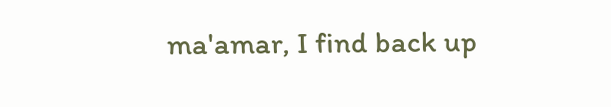ma'amar, I find back up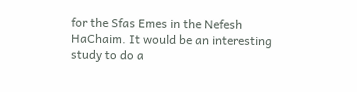for the Sfas Emes in the Nefesh HaChaim. It would be an interesting study to do a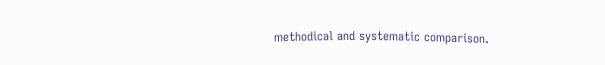methodical and systematic comparison.